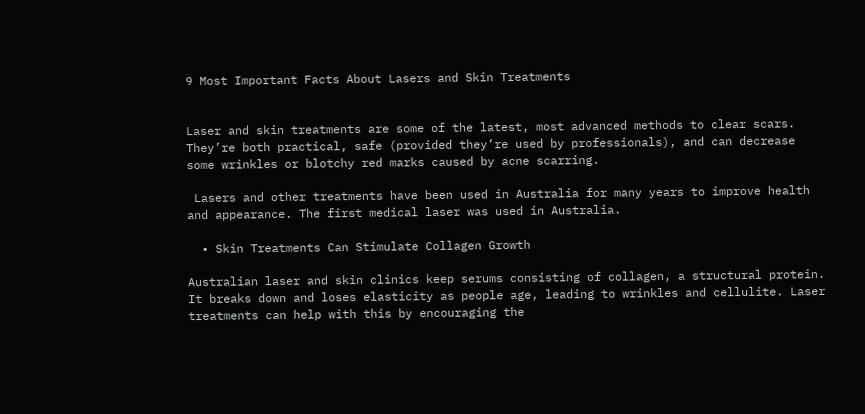9 Most Important Facts About Lasers and Skin Treatments


Laser and skin treatments are some of the latest, most advanced methods to clear scars. They’re both practical, safe (provided they’re used by professionals), and can decrease some wrinkles or blotchy red marks caused by acne scarring.

 Lasers and other treatments have been used in Australia for many years to improve health and appearance. The first medical laser was used in Australia.

  • Skin Treatments Can Stimulate Collagen Growth

Australian laser and skin clinics keep serums consisting of collagen, a structural protein. It breaks down and loses elasticity as people age, leading to wrinkles and cellulite. Laser treatments can help with this by encouraging the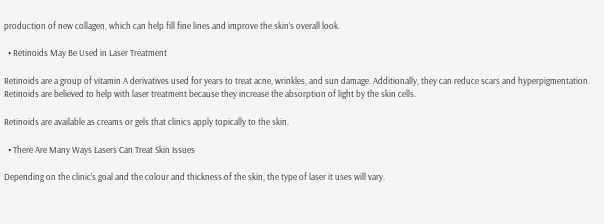production of new collagen, which can help fill fine lines and improve the skin’s overall look.

  • Retinoids May Be Used in Laser Treatment

Retinoids are a group of vitamin A derivatives used for years to treat acne, wrinkles, and sun damage. Additionally, they can reduce scars and hyperpigmentation. Retinoids are believed to help with laser treatment because they increase the absorption of light by the skin cells.

Retinoids are available as creams or gels that clinics apply topically to the skin.

  • There Are Many Ways Lasers Can Treat Skin Issues

Depending on the clinic’s goal and the colour and thickness of the skin, the type of laser it uses will vary.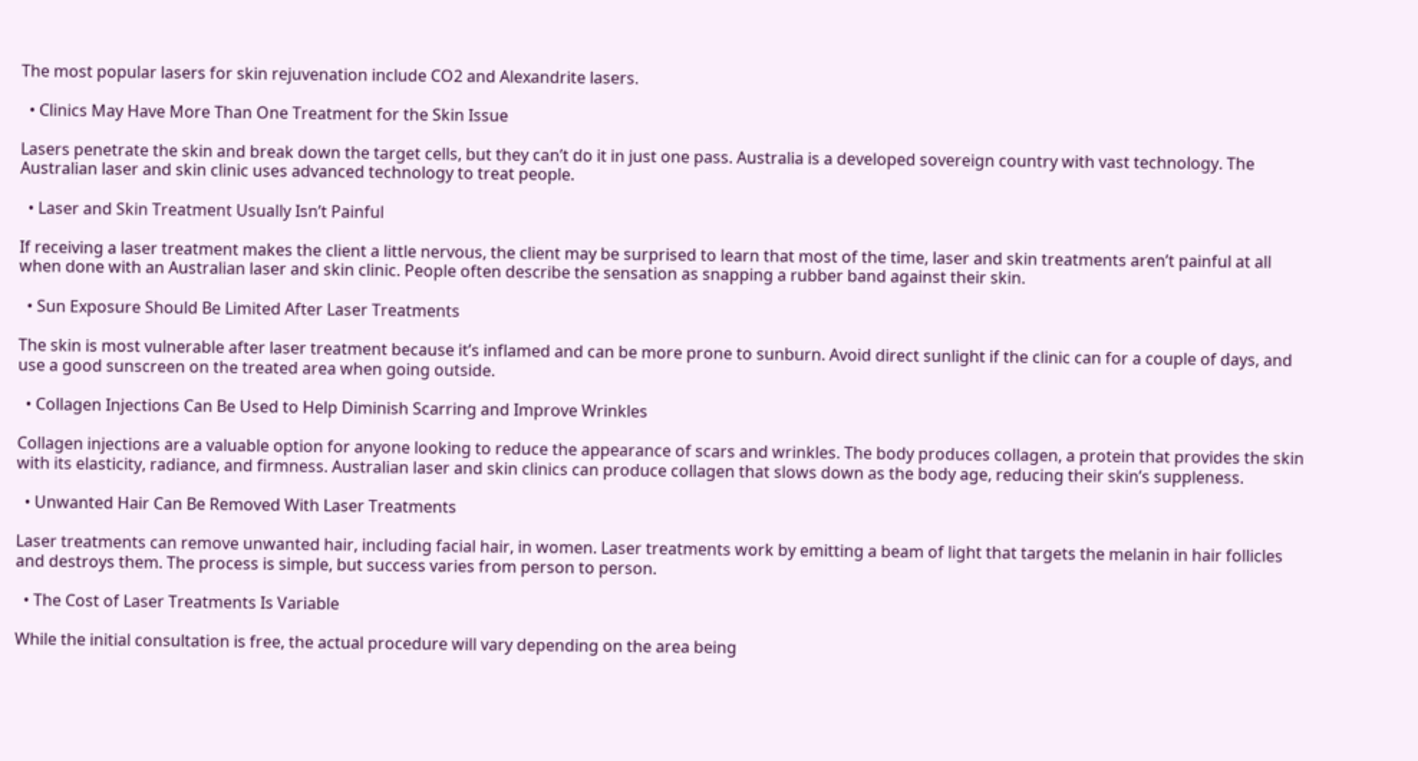The most popular lasers for skin rejuvenation include CO2 and Alexandrite lasers.

  • Clinics May Have More Than One Treatment for the Skin Issue

Lasers penetrate the skin and break down the target cells, but they can’t do it in just one pass. Australia is a developed sovereign country with vast technology. The Australian laser and skin clinic uses advanced technology to treat people.

  • Laser and Skin Treatment Usually Isn’t Painful

If receiving a laser treatment makes the client a little nervous, the client may be surprised to learn that most of the time, laser and skin treatments aren’t painful at all when done with an Australian laser and skin clinic. People often describe the sensation as snapping a rubber band against their skin.

  • Sun Exposure Should Be Limited After Laser Treatments

The skin is most vulnerable after laser treatment because it’s inflamed and can be more prone to sunburn. Avoid direct sunlight if the clinic can for a couple of days, and use a good sunscreen on the treated area when going outside.

  • Collagen Injections Can Be Used to Help Diminish Scarring and Improve Wrinkles

Collagen injections are a valuable option for anyone looking to reduce the appearance of scars and wrinkles. The body produces collagen, a protein that provides the skin with its elasticity, radiance, and firmness. Australian laser and skin clinics can produce collagen that slows down as the body age, reducing their skin’s suppleness.

  • Unwanted Hair Can Be Removed With Laser Treatments

Laser treatments can remove unwanted hair, including facial hair, in women. Laser treatments work by emitting a beam of light that targets the melanin in hair follicles and destroys them. The process is simple, but success varies from person to person.

  • The Cost of Laser Treatments Is Variable

While the initial consultation is free, the actual procedure will vary depending on the area being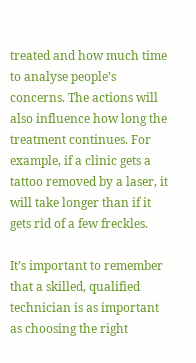treated and how much time to analyse people’s concerns. The actions will also influence how long the treatment continues. For example, if a clinic gets a tattoo removed by a laser, it will take longer than if it gets rid of a few freckles.

It’s important to remember that a skilled, qualified technician is as important as choosing the right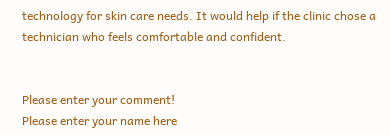technology for skin care needs. It would help if the clinic chose a technician who feels comfortable and confident.


Please enter your comment!
Please enter your name here